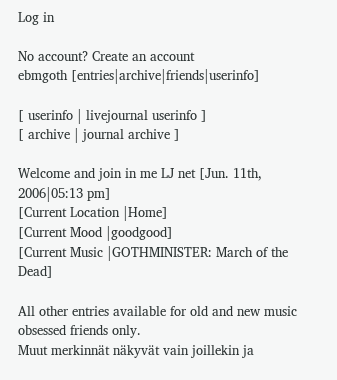Log in

No account? Create an account
ebmgoth [entries|archive|friends|userinfo]

[ userinfo | livejournal userinfo ]
[ archive | journal archive ]

Welcome and join in me LJ net [Jun. 11th, 2006|05:13 pm]
[Current Location |Home]
[Current Mood |goodgood]
[Current Music |GOTHMINISTER: March of the Dead]

All other entries available for old and new music obsessed friends only.
Muut merkinnät näkyvät vain joillekin ja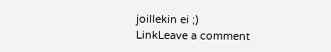joillekin ei ;)
LinkLeave a comment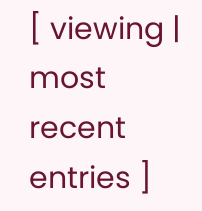[ viewing | most recent entries ]